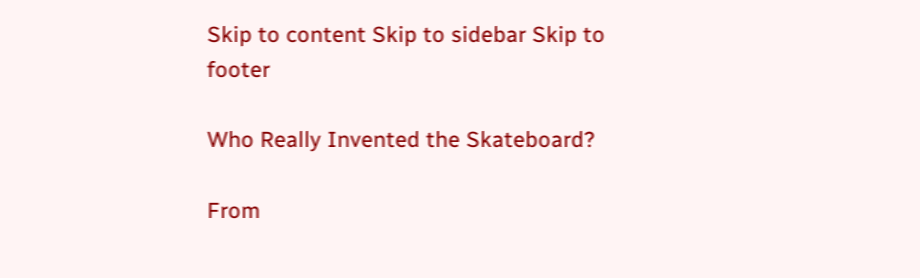Skip to content Skip to sidebar Skip to footer

Who Really Invented the Skateboard?

From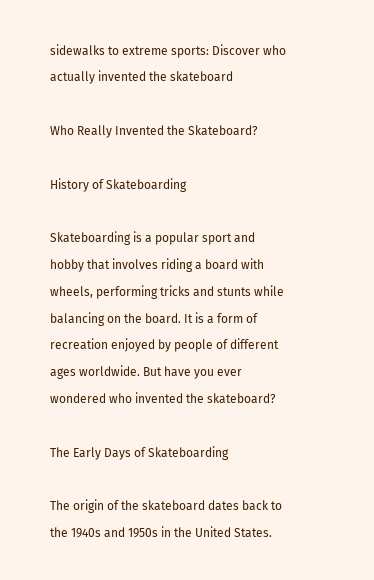sidewalks to extreme sports: Discover who actually invented the skateboard

Who Really Invented the Skateboard?

History of Skateboarding

Skateboarding is a popular sport and hobby that involves riding a board with wheels, performing tricks and stunts while balancing on the board. It is a form of recreation enjoyed by people of different ages worldwide. But have you ever wondered who invented the skateboard?

The Early Days of Skateboarding

The origin of the skateboard dates back to the 1940s and 1950s in the United States.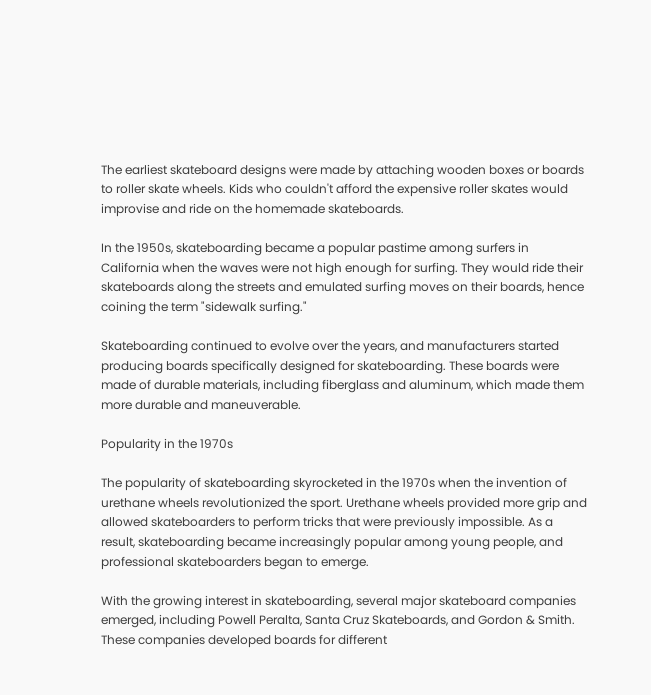The earliest skateboard designs were made by attaching wooden boxes or boards to roller skate wheels. Kids who couldn't afford the expensive roller skates would improvise and ride on the homemade skateboards.

In the 1950s, skateboarding became a popular pastime among surfers in California when the waves were not high enough for surfing. They would ride their skateboards along the streets and emulated surfing moves on their boards, hence coining the term "sidewalk surfing."

Skateboarding continued to evolve over the years, and manufacturers started producing boards specifically designed for skateboarding. These boards were made of durable materials, including fiberglass and aluminum, which made them more durable and maneuverable.

Popularity in the 1970s

The popularity of skateboarding skyrocketed in the 1970s when the invention of urethane wheels revolutionized the sport. Urethane wheels provided more grip and allowed skateboarders to perform tricks that were previously impossible. As a result, skateboarding became increasingly popular among young people, and professional skateboarders began to emerge.

With the growing interest in skateboarding, several major skateboard companies emerged, including Powell Peralta, Santa Cruz Skateboards, and Gordon & Smith. These companies developed boards for different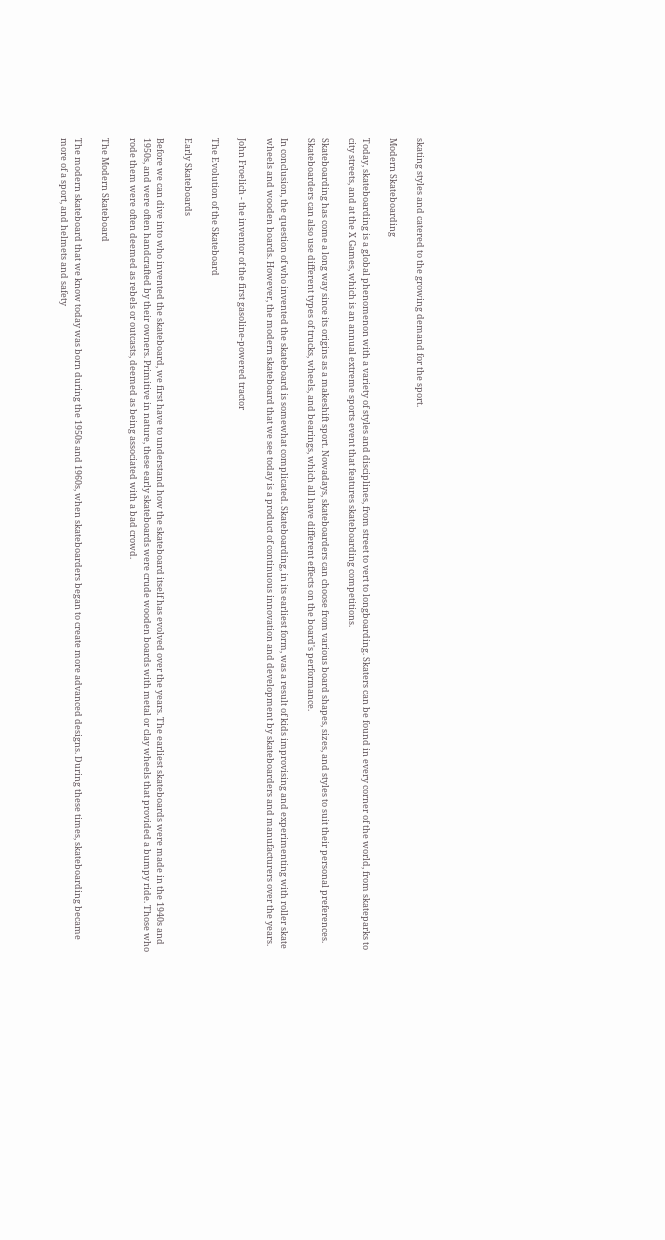skating styles and catered to the growing demand for the sport.

Modern Skateboarding

Today, skateboarding is a global phenomenon with a variety of styles and disciplines, from street to vert to longboarding. Skaters can be found in every corner of the world, from skateparks to city streets, and at the X Games, which is an annual extreme sports event that features skateboarding competitions.

Skateboarding has come a long way since its origins as a makeshift sport. Nowadays, skateboarders can choose from various board shapes, sizes, and styles to suit their personal preferences. Skateboarders can also use different types of trucks, wheels, and bearings, which all have different effects on the board's performance.

In conclusion, the question of who invented the skateboard is somewhat complicated. Skateboarding, in its earliest form, was a result of kids improvising and experimenting with roller skate wheels and wooden boards. However, the modern skateboard that we see today is a product of continuous innovation and development by skateboarders and manufacturers over the years.

John Froelich - the inventor of the first gasoline-powered tractor

The Evolution of the Skateboard

Early Skateboards

Before we can dive into who invented the skateboard, we first have to understand how the skateboard itself has evolved over the years. The earliest skateboards were made in the 1940s and 1950s, and were often handcrafted by their owners. Primitive in nature, these early skateboards were crude wooden boards with metal or clay wheels that provided a bumpy ride. Those who rode them were often deemed as rebels or outcasts, deemed as being associated with a bad crowd.

The Modern Skateboard

The modern skateboard that we know today was born during the 1950s and 1960s, when skateboarders began to create more advanced designs. During these times, skateboarding became more of a sport, and helmets and safety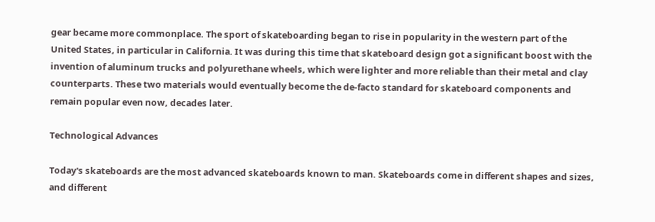gear became more commonplace. The sport of skateboarding began to rise in popularity in the western part of the United States, in particular in California. It was during this time that skateboard design got a significant boost with the invention of aluminum trucks and polyurethane wheels, which were lighter and more reliable than their metal and clay counterparts. These two materials would eventually become the de-facto standard for skateboard components and remain popular even now, decades later.

Technological Advances

Today's skateboards are the most advanced skateboards known to man. Skateboards come in different shapes and sizes, and different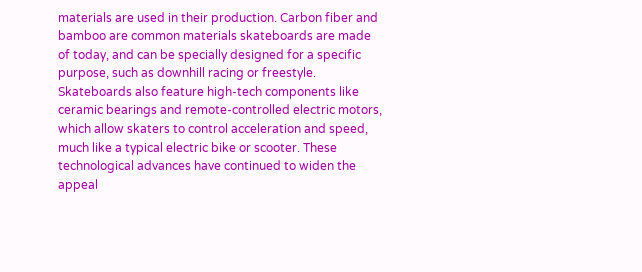materials are used in their production. Carbon fiber and bamboo are common materials skateboards are made of today, and can be specially designed for a specific purpose, such as downhill racing or freestyle. Skateboards also feature high-tech components like ceramic bearings and remote-controlled electric motors, which allow skaters to control acceleration and speed, much like a typical electric bike or scooter. These technological advances have continued to widen the appeal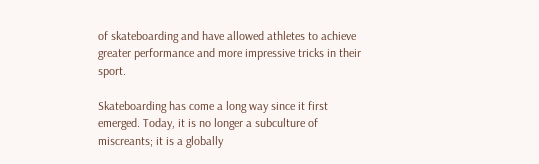of skateboarding and have allowed athletes to achieve greater performance and more impressive tricks in their sport.

Skateboarding has come a long way since it first emerged. Today, it is no longer a subculture of miscreants; it is a globally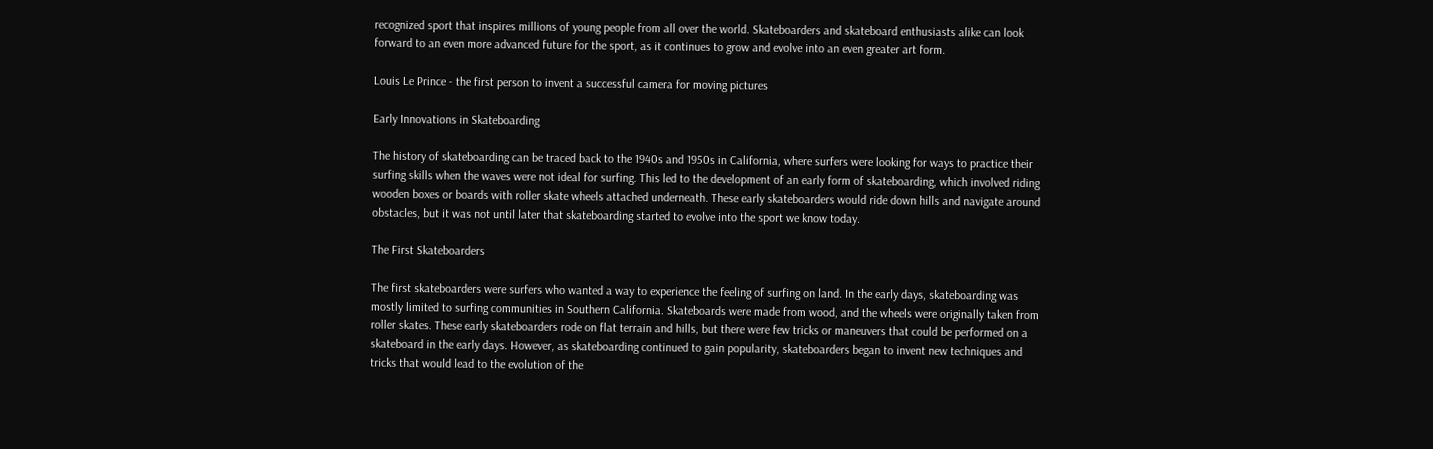recognized sport that inspires millions of young people from all over the world. Skateboarders and skateboard enthusiasts alike can look forward to an even more advanced future for the sport, as it continues to grow and evolve into an even greater art form.

Louis Le Prince - the first person to invent a successful camera for moving pictures

Early Innovations in Skateboarding

The history of skateboarding can be traced back to the 1940s and 1950s in California, where surfers were looking for ways to practice their surfing skills when the waves were not ideal for surfing. This led to the development of an early form of skateboarding, which involved riding wooden boxes or boards with roller skate wheels attached underneath. These early skateboarders would ride down hills and navigate around obstacles, but it was not until later that skateboarding started to evolve into the sport we know today.

The First Skateboarders

The first skateboarders were surfers who wanted a way to experience the feeling of surfing on land. In the early days, skateboarding was mostly limited to surfing communities in Southern California. Skateboards were made from wood, and the wheels were originally taken from roller skates. These early skateboarders rode on flat terrain and hills, but there were few tricks or maneuvers that could be performed on a skateboard in the early days. However, as skateboarding continued to gain popularity, skateboarders began to invent new techniques and tricks that would lead to the evolution of the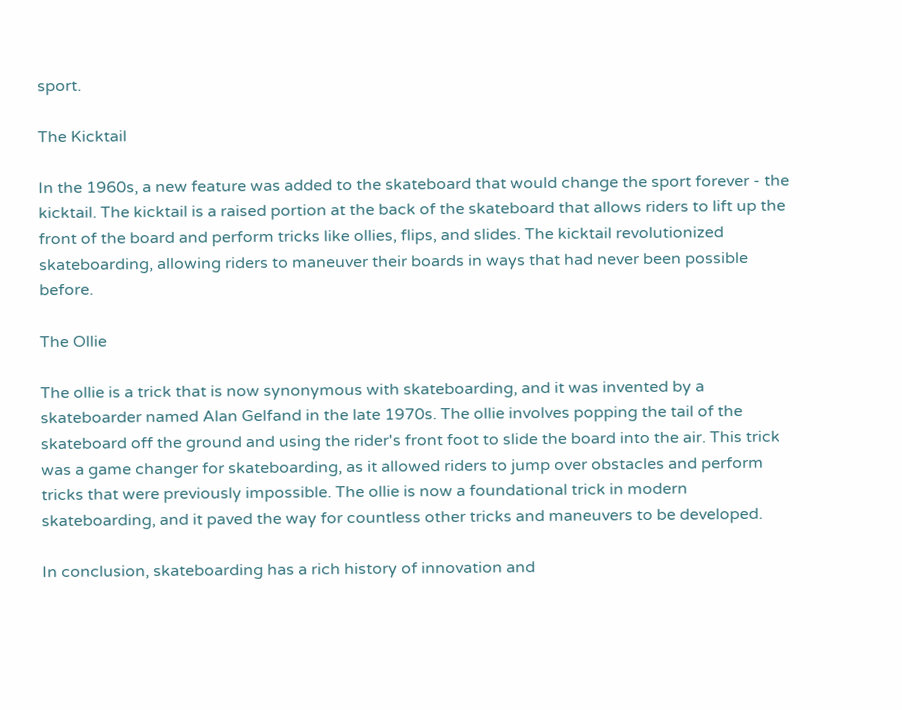sport.

The Kicktail

In the 1960s, a new feature was added to the skateboard that would change the sport forever - the kicktail. The kicktail is a raised portion at the back of the skateboard that allows riders to lift up the front of the board and perform tricks like ollies, flips, and slides. The kicktail revolutionized skateboarding, allowing riders to maneuver their boards in ways that had never been possible before.

The Ollie

The ollie is a trick that is now synonymous with skateboarding, and it was invented by a skateboarder named Alan Gelfand in the late 1970s. The ollie involves popping the tail of the skateboard off the ground and using the rider's front foot to slide the board into the air. This trick was a game changer for skateboarding, as it allowed riders to jump over obstacles and perform tricks that were previously impossible. The ollie is now a foundational trick in modern skateboarding, and it paved the way for countless other tricks and maneuvers to be developed.

In conclusion, skateboarding has a rich history of innovation and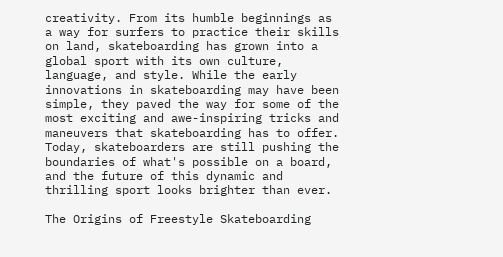creativity. From its humble beginnings as a way for surfers to practice their skills on land, skateboarding has grown into a global sport with its own culture, language, and style. While the early innovations in skateboarding may have been simple, they paved the way for some of the most exciting and awe-inspiring tricks and maneuvers that skateboarding has to offer. Today, skateboarders are still pushing the boundaries of what's possible on a board, and the future of this dynamic and thrilling sport looks brighter than ever.

The Origins of Freestyle Skateboarding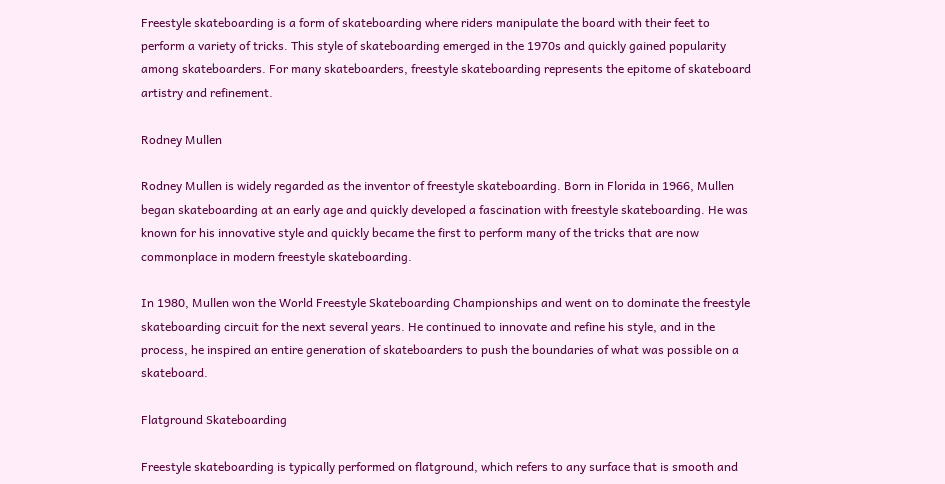Freestyle skateboarding is a form of skateboarding where riders manipulate the board with their feet to perform a variety of tricks. This style of skateboarding emerged in the 1970s and quickly gained popularity among skateboarders. For many skateboarders, freestyle skateboarding represents the epitome of skateboard artistry and refinement.

Rodney Mullen

Rodney Mullen is widely regarded as the inventor of freestyle skateboarding. Born in Florida in 1966, Mullen began skateboarding at an early age and quickly developed a fascination with freestyle skateboarding. He was known for his innovative style and quickly became the first to perform many of the tricks that are now commonplace in modern freestyle skateboarding.

In 1980, Mullen won the World Freestyle Skateboarding Championships and went on to dominate the freestyle skateboarding circuit for the next several years. He continued to innovate and refine his style, and in the process, he inspired an entire generation of skateboarders to push the boundaries of what was possible on a skateboard.

Flatground Skateboarding

Freestyle skateboarding is typically performed on flatground, which refers to any surface that is smooth and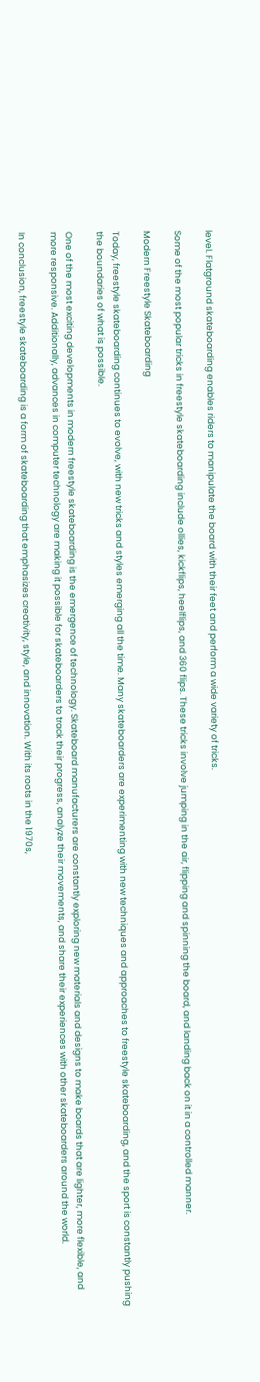level. Flatground skateboarding enables riders to manipulate the board with their feet and perform a wide variety of tricks.

Some of the most popular tricks in freestyle skateboarding include ollies, kickflips, heelflips, and 360 flips. These tricks involve jumping in the air, flipping and spinning the board, and landing back on it in a controlled manner.

Modern Freestyle Skateboarding

Today, freestyle skateboarding continues to evolve, with new tricks and styles emerging all the time. Many skateboarders are experimenting with new techniques and approaches to freestyle skateboarding, and the sport is constantly pushing the boundaries of what is possible.

One of the most exciting developments in modern freestyle skateboarding is the emergence of technology. Skateboard manufacturers are constantly exploring new materials and designs to make boards that are lighter, more flexible, and more responsive. Additionally, advances in computer technology are making it possible for skateboarders to track their progress, analyze their movements, and share their experiences with other skateboarders around the world.

In conclusion, freestyle skateboarding is a form of skateboarding that emphasizes creativity, style, and innovation. With its roots in the 1970s,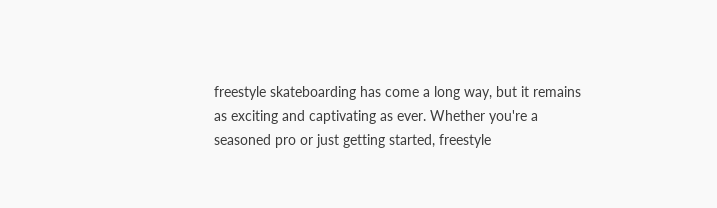freestyle skateboarding has come a long way, but it remains as exciting and captivating as ever. Whether you're a seasoned pro or just getting started, freestyle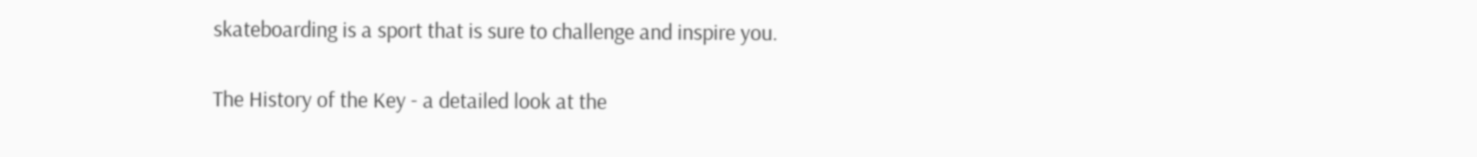skateboarding is a sport that is sure to challenge and inspire you.

The History of the Key - a detailed look at the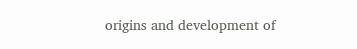origins and development of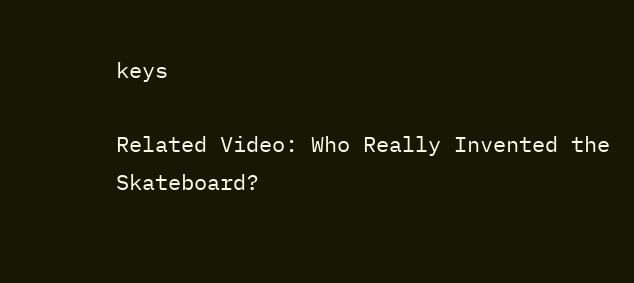keys

Related Video: Who Really Invented the Skateboard?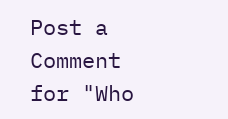Post a Comment for "Who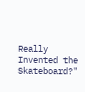Really Invented the Skateboard?"